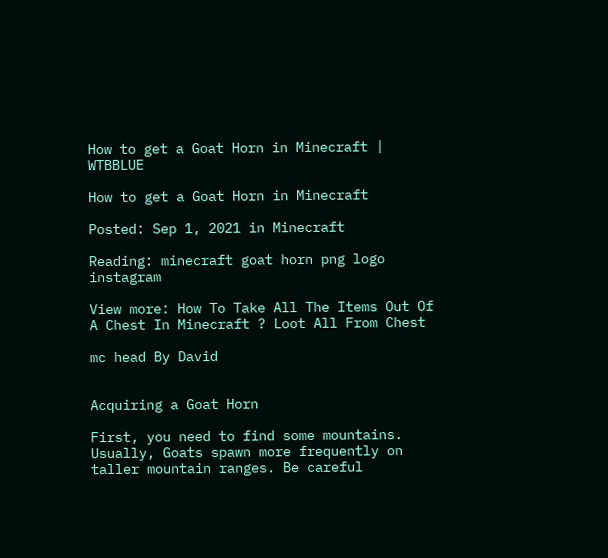How to get a Goat Horn in Minecraft | WTBBLUE

How to get a Goat Horn in Minecraft

Posted: Sep 1, 2021 in Minecraft

Reading: minecraft goat horn png logo instagram

View more: How To Take All The Items Out Of A Chest In Minecraft ? Loot All From Chest

mc head By David


Acquiring a Goat Horn

First, you need to find some mountains. Usually, Goats spawn more frequently on taller mountain ranges. Be careful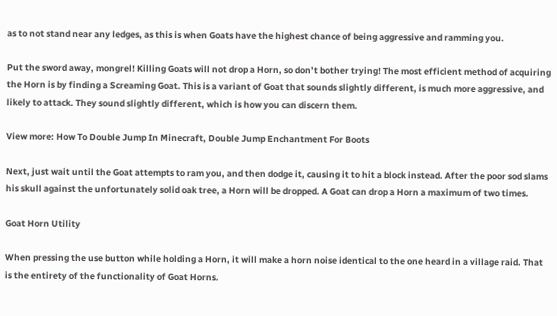as to not stand near any ledges, as this is when Goats have the highest chance of being aggressive and ramming you.

Put the sword away, mongrel! Killing Goats will not drop a Horn, so don’t bother trying! The most efficient method of acquiring the Horn is by finding a Screaming Goat. This is a variant of Goat that sounds slightly different, is much more aggressive, and likely to attack. They sound slightly different, which is how you can discern them.

View more: How To Double Jump In Minecraft, Double Jump Enchantment For Boots

Next, just wait until the Goat attempts to ram you, and then dodge it, causing it to hit a block instead. After the poor sod slams his skull against the unfortunately solid oak tree, a Horn will be dropped. A Goat can drop a Horn a maximum of two times.

Goat Horn Utility

When pressing the use button while holding a Horn, it will make a horn noise identical to the one heard in a village raid. That is the entirety of the functionality of Goat Horns.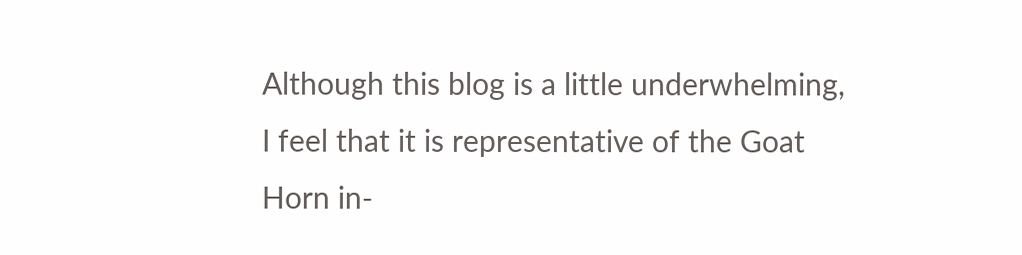Although this blog is a little underwhelming, I feel that it is representative of the Goat Horn in-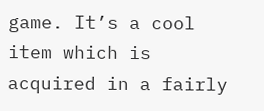game. It’s a cool item which is acquired in a fairly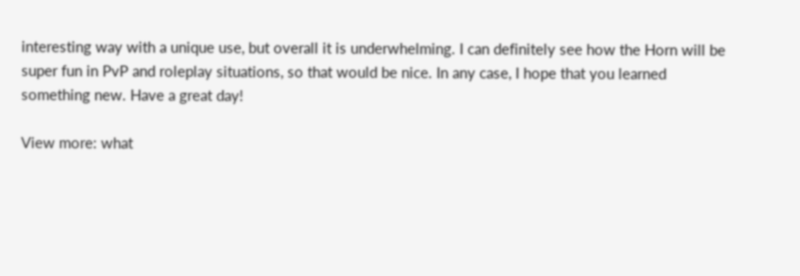interesting way with a unique use, but overall it is underwhelming. I can definitely see how the Horn will be super fun in PvP and roleplay situations, so that would be nice. In any case, I hope that you learned something new. Have a great day!

View more: what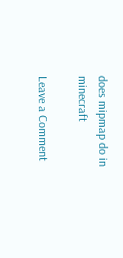does mipmap do in minecraft

Leave a Comment